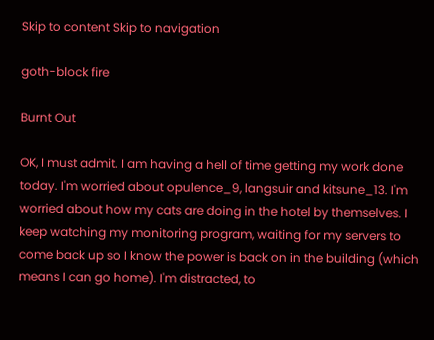Skip to content Skip to navigation

goth-block fire

Burnt Out

OK, I must admit. I am having a hell of time getting my work done today. I'm worried about opulence_9, langsuir and kitsune_13. I'm worried about how my cats are doing in the hotel by themselves. I keep watching my monitoring program, waiting for my servers to come back up so I know the power is back on in the building (which means I can go home). I'm distracted, to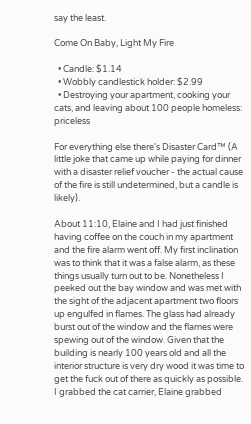say the least.

Come On Baby, Light My Fire

  • Candle: $1.14
  • Wobbly candlestick holder: $2.99
  • Destroying your apartment, cooking your cats, and leaving about 100 people homeless: priceless

For everything else there's Disaster Card™ (A little joke that came up while paying for dinner with a disaster relief voucher - the actual cause of the fire is still undetermined, but a candle is likely).

About 11:10, Elaine and I had just finished having coffee on the couch in my apartment and the fire alarm went off. My first inclination was to think that it was a false alarm, as these things usually turn out to be. Nonetheless I peeked out the bay window and was met with the sight of the adjacent apartment two floors up engulfed in flames. The glass had already burst out of the window and the flames were spewing out of the window. Given that the building is nearly 100 years old and all the interior structure is very dry wood it was time to get the fuck out of there as quickly as possible. I grabbed the cat carrier, Elaine grabbed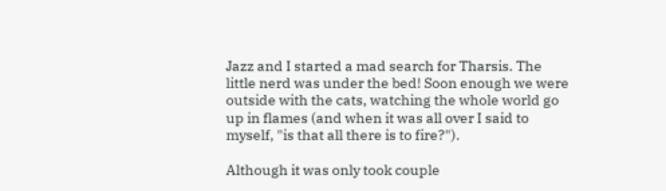Jazz and I started a mad search for Tharsis. The little nerd was under the bed! Soon enough we were outside with the cats, watching the whole world go up in flames (and when it was all over I said to myself, "is that all there is to fire?").

Although it was only took couple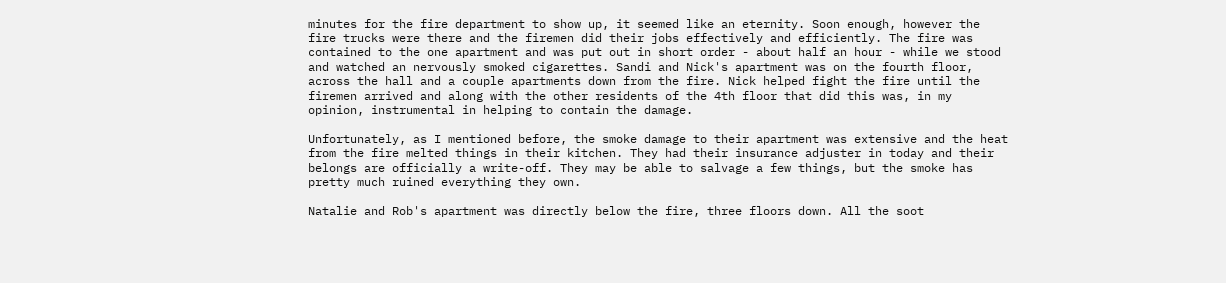minutes for the fire department to show up, it seemed like an eternity. Soon enough, however the fire trucks were there and the firemen did their jobs effectively and efficiently. The fire was contained to the one apartment and was put out in short order - about half an hour - while we stood and watched an nervously smoked cigarettes. Sandi and Nick's apartment was on the fourth floor, across the hall and a couple apartments down from the fire. Nick helped fight the fire until the firemen arrived and along with the other residents of the 4th floor that did this was, in my opinion, instrumental in helping to contain the damage.

Unfortunately, as I mentioned before, the smoke damage to their apartment was extensive and the heat from the fire melted things in their kitchen. They had their insurance adjuster in today and their belongs are officially a write-off. They may be able to salvage a few things, but the smoke has pretty much ruined everything they own.

Natalie and Rob's apartment was directly below the fire, three floors down. All the soot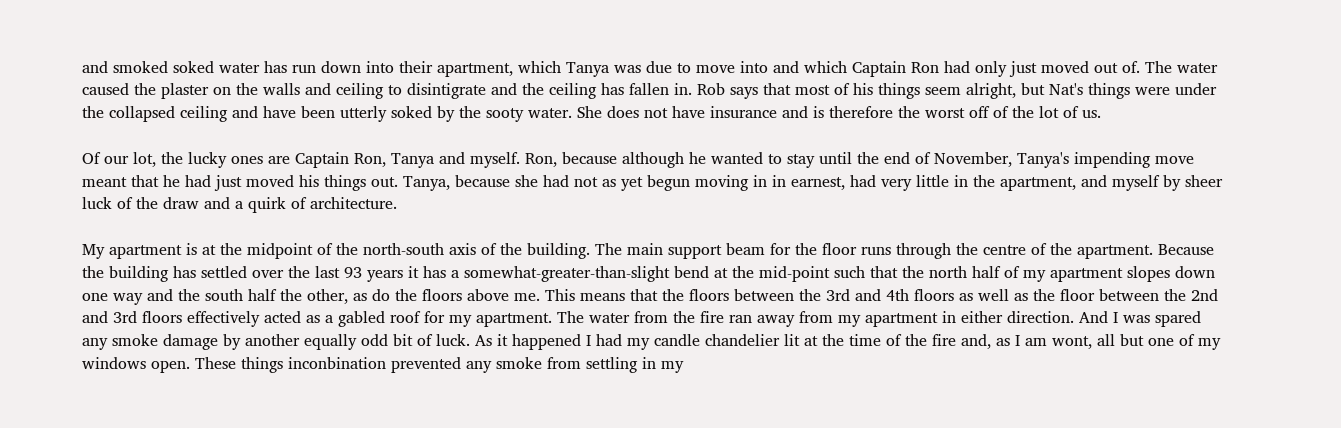and smoked soked water has run down into their apartment, which Tanya was due to move into and which Captain Ron had only just moved out of. The water caused the plaster on the walls and ceiling to disintigrate and the ceiling has fallen in. Rob says that most of his things seem alright, but Nat's things were under the collapsed ceiling and have been utterly soked by the sooty water. She does not have insurance and is therefore the worst off of the lot of us.

Of our lot, the lucky ones are Captain Ron, Tanya and myself. Ron, because although he wanted to stay until the end of November, Tanya's impending move meant that he had just moved his things out. Tanya, because she had not as yet begun moving in in earnest, had very little in the apartment, and myself by sheer luck of the draw and a quirk of architecture.

My apartment is at the midpoint of the north-south axis of the building. The main support beam for the floor runs through the centre of the apartment. Because the building has settled over the last 93 years it has a somewhat-greater-than-slight bend at the mid-point such that the north half of my apartment slopes down one way and the south half the other, as do the floors above me. This means that the floors between the 3rd and 4th floors as well as the floor between the 2nd and 3rd floors effectively acted as a gabled roof for my apartment. The water from the fire ran away from my apartment in either direction. And I was spared any smoke damage by another equally odd bit of luck. As it happened I had my candle chandelier lit at the time of the fire and, as I am wont, all but one of my windows open. These things inconbination prevented any smoke from settling in my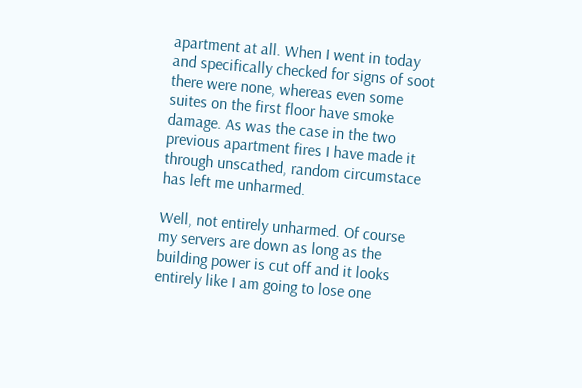apartment at all. When I went in today and specifically checked for signs of soot there were none, whereas even some suites on the first floor have smoke damage. As was the case in the two previous apartment fires I have made it through unscathed, random circumstace has left me unharmed.

Well, not entirely unharmed. Of course my servers are down as long as the building power is cut off and it looks entirely like I am going to lose one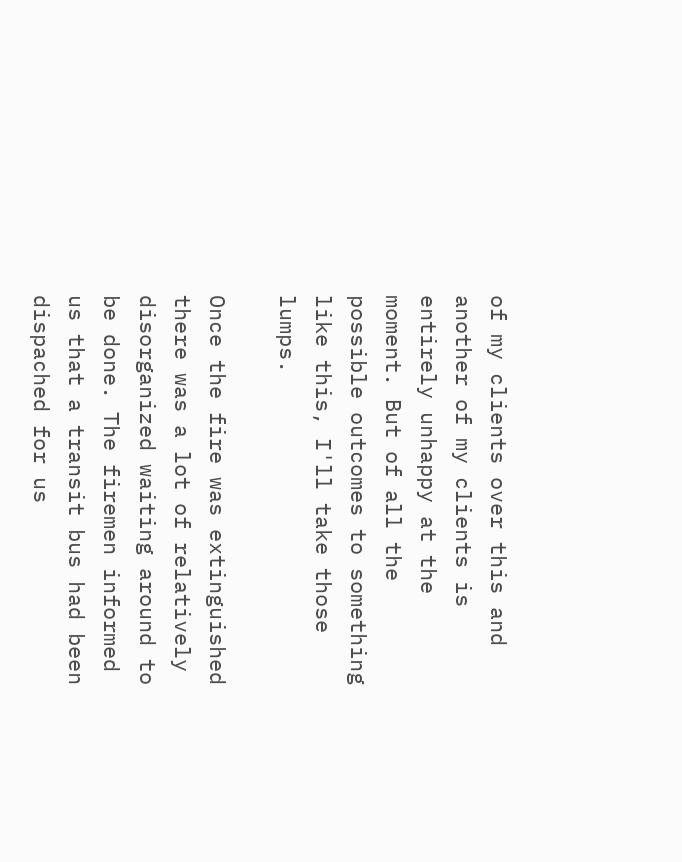of my clients over this and another of my clients is entirely unhappy at the moment. But of all the possible outcomes to something like this, I'll take those lumps.

Once the fire was extinguished there was a lot of relatively disorganized waiting around to be done. The firemen informed us that a transit bus had been dispached for us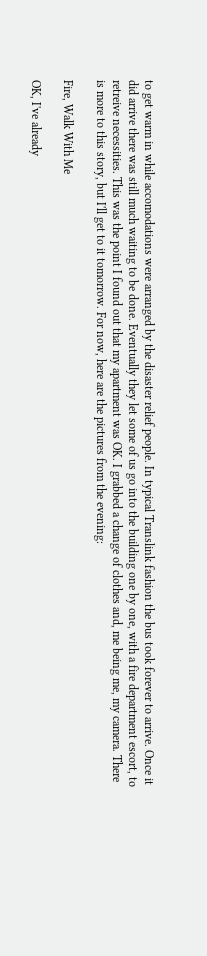to get warm in while accomodations were arranged by the disaster relief people. In typical Translink fashion the bus took forever to arrive. Once it did arrive there was still much waiting to be done. Eventually they let some of us go into the building one by one, with a fire department escort, to retreive necessities. This was the point I found out that my apartment was OK. I grabbed a change of clothes and, me being me, my camera. There is more to this story, but I'll get to it tomorrow. For now, here are the pictures from the evening:

Fire, Walk With Me

OK, I've already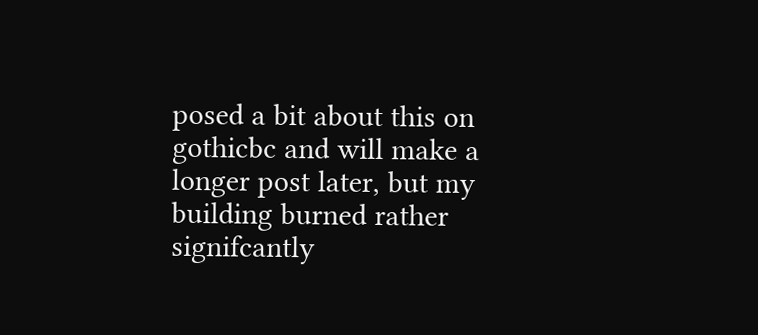posed a bit about this on gothicbc and will make a longer post later, but my building burned rather signifcantly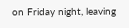on Friday night, leaving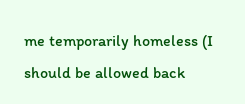me temporarily homeless (I should be allowed back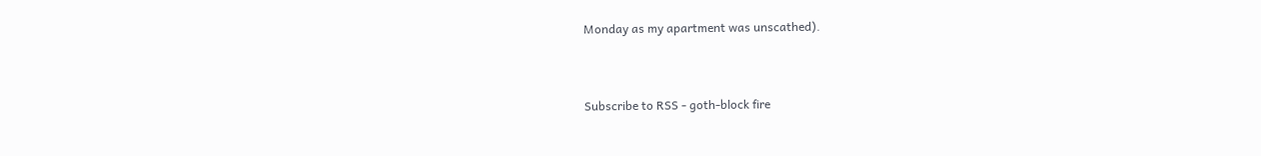Monday as my apartment was unscathed).


Subscribe to RSS - goth-block fire